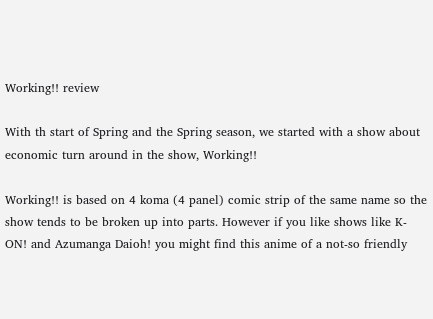Working!! review

With th start of Spring and the Spring season, we started with a show about economic turn around in the show, Working!!

Working!! is based on 4 koma (4 panel) comic strip of the same name so the show tends to be broken up into parts. However if you like shows like K-ON! and Azumanga Daioh! you might find this anime of a not-so friendly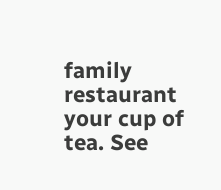family restaurant your cup of tea. See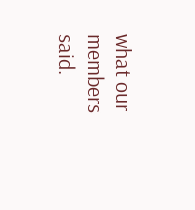what our members said.